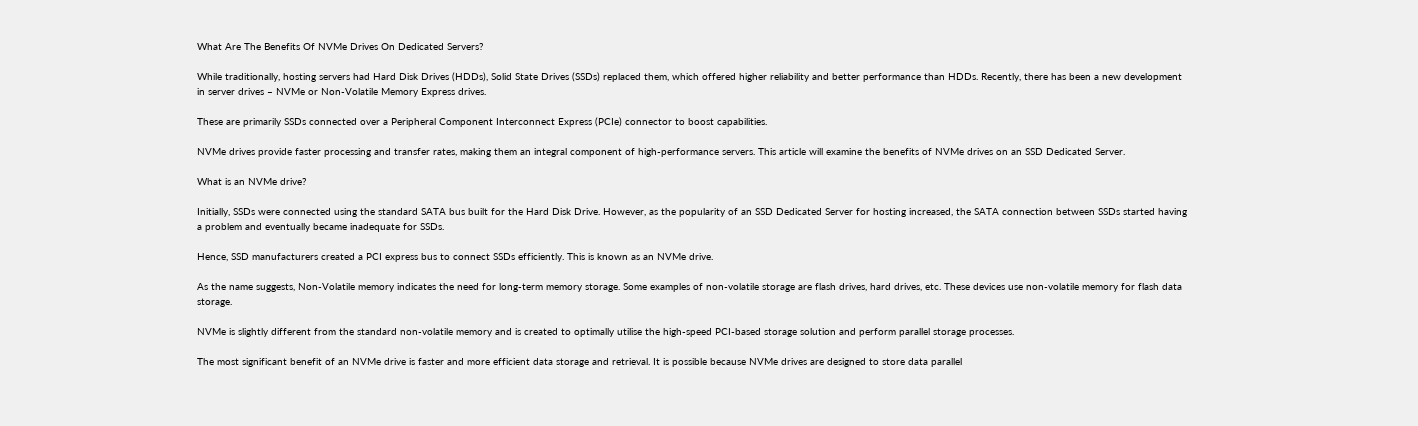What Are The Benefits Of NVMe Drives On Dedicated Servers?

While traditionally, hosting servers had Hard Disk Drives (HDDs), Solid State Drives (SSDs) replaced them, which offered higher reliability and better performance than HDDs. Recently, there has been a new development in server drives – NVMe or Non-Volatile Memory Express drives.

These are primarily SSDs connected over a Peripheral Component Interconnect Express (PCIe) connector to boost capabilities.

NVMe drives provide faster processing and transfer rates, making them an integral component of high-performance servers. This article will examine the benefits of NVMe drives on an SSD Dedicated Server.

What is an NVMe drive?

Initially, SSDs were connected using the standard SATA bus built for the Hard Disk Drive. However, as the popularity of an SSD Dedicated Server for hosting increased, the SATA connection between SSDs started having a problem and eventually became inadequate for SSDs.

Hence, SSD manufacturers created a PCI express bus to connect SSDs efficiently. This is known as an NVMe drive.

As the name suggests, Non-Volatile memory indicates the need for long-term memory storage. Some examples of non-volatile storage are flash drives, hard drives, etc. These devices use non-volatile memory for flash data storage.

NVMe is slightly different from the standard non-volatile memory and is created to optimally utilise the high-speed PCI-based storage solution and perform parallel storage processes.

The most significant benefit of an NVMe drive is faster and more efficient data storage and retrieval. It is possible because NVMe drives are designed to store data parallel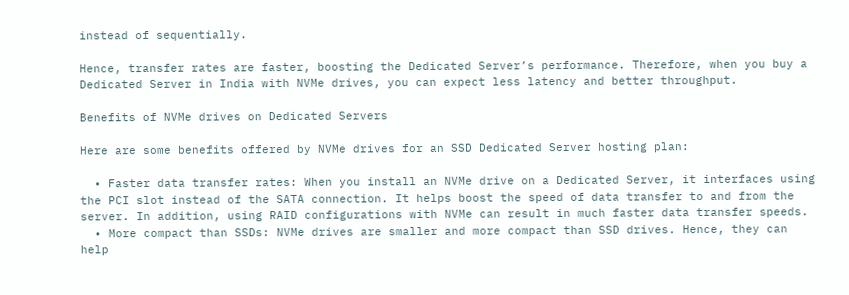instead of sequentially.

Hence, transfer rates are faster, boosting the Dedicated Server’s performance. Therefore, when you buy a Dedicated Server in India with NVMe drives, you can expect less latency and better throughput.

Benefits of NVMe drives on Dedicated Servers

Here are some benefits offered by NVMe drives for an SSD Dedicated Server hosting plan:

  • Faster data transfer rates: When you install an NVMe drive on a Dedicated Server, it interfaces using the PCI slot instead of the SATA connection. It helps boost the speed of data transfer to and from the server. In addition, using RAID configurations with NVMe can result in much faster data transfer speeds.
  • More compact than SSDs: NVMe drives are smaller and more compact than SSD drives. Hence, they can help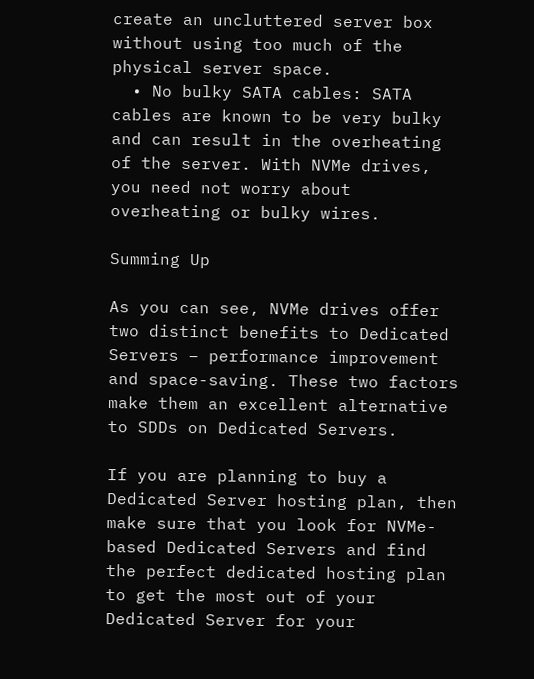create an uncluttered server box without using too much of the physical server space.
  • No bulky SATA cables: SATA cables are known to be very bulky and can result in the overheating of the server. With NVMe drives, you need not worry about overheating or bulky wires.

Summing Up

As you can see, NVMe drives offer two distinct benefits to Dedicated Servers – performance improvement and space-saving. These two factors make them an excellent alternative to SDDs on Dedicated Servers.

If you are planning to buy a Dedicated Server hosting plan, then make sure that you look for NVMe-based Dedicated Servers and find the perfect dedicated hosting plan to get the most out of your Dedicated Server for your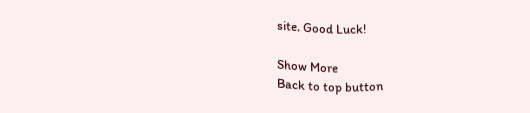site. Good Luck!

Show More
Back to top button